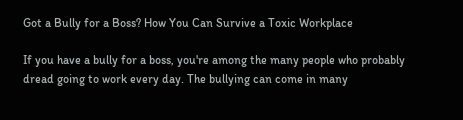Got a Bully for a Boss? How You Can Survive a Toxic Workplace

If you have a bully for a boss, you're among the many people who probably dread going to work every day. The bullying can come in many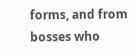forms, and from bosses who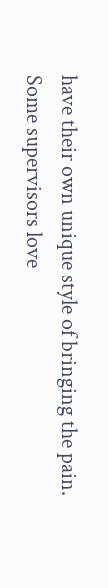have their own unique style of bringing the pain. Some supervisors love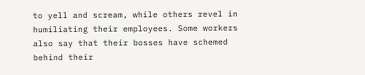to yell and scream, while others revel in humiliating their employees. Some workers also say that their bosses have schemed behind their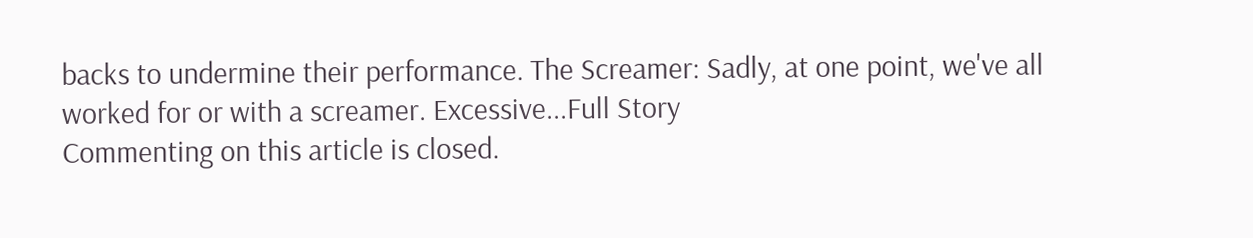backs to undermine their performance. The Screamer: Sadly, at one point, we've all worked for or with a screamer. Excessive...Full Story
Commenting on this article is closed.